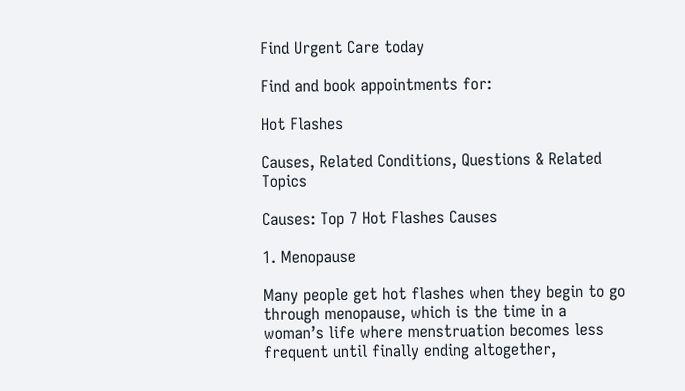Find Urgent Care today

Find and book appointments for:

Hot Flashes

Causes, Related Conditions, Questions & Related Topics

Causes: Top 7 Hot Flashes Causes

1. Menopause

Many people get hot flashes when they begin to go through menopause, which is the time in a woman’s life where menstruation becomes less frequent until finally ending altogether,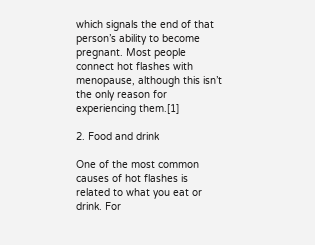which signals the end of that person’s ability to become pregnant. Most people connect hot flashes with menopause, although this isn’t the only reason for experiencing them.[1]

2. Food and drink

One of the most common causes of hot flashes is related to what you eat or drink. For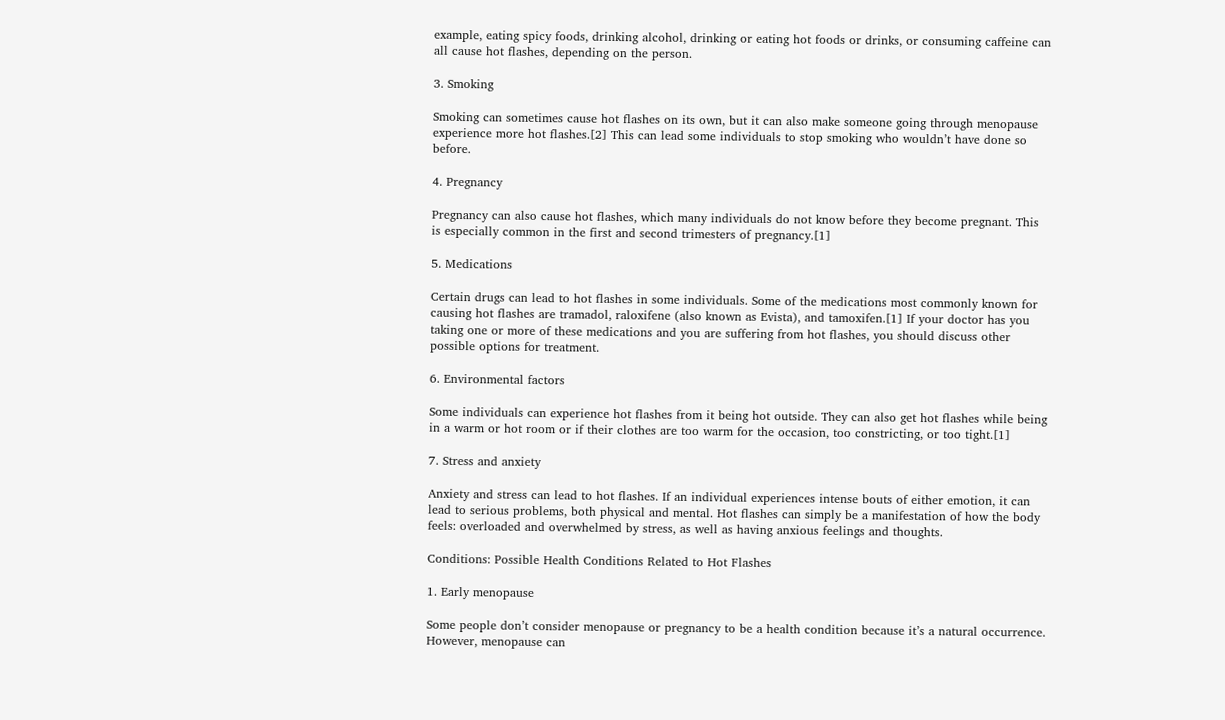example, eating spicy foods, drinking alcohol, drinking or eating hot foods or drinks, or consuming caffeine can all cause hot flashes, depending on the person.

3. Smoking

Smoking can sometimes cause hot flashes on its own, but it can also make someone going through menopause experience more hot flashes.[2] This can lead some individuals to stop smoking who wouldn’t have done so before.

4. Pregnancy

Pregnancy can also cause hot flashes, which many individuals do not know before they become pregnant. This is especially common in the first and second trimesters of pregnancy.[1]

5. Medications

Certain drugs can lead to hot flashes in some individuals. Some of the medications most commonly known for causing hot flashes are tramadol, raloxifene (also known as Evista), and tamoxifen.[1] If your doctor has you taking one or more of these medications and you are suffering from hot flashes, you should discuss other possible options for treatment.

6. Environmental factors

Some individuals can experience hot flashes from it being hot outside. They can also get hot flashes while being in a warm or hot room or if their clothes are too warm for the occasion, too constricting, or too tight.[1]

7. Stress and anxiety

Anxiety and stress can lead to hot flashes. If an individual experiences intense bouts of either emotion, it can lead to serious problems, both physical and mental. Hot flashes can simply be a manifestation of how the body feels: overloaded and overwhelmed by stress, as well as having anxious feelings and thoughts.

Conditions: Possible Health Conditions Related to Hot Flashes

1. Early menopause

Some people don’t consider menopause or pregnancy to be a health condition because it’s a natural occurrence. However, menopause can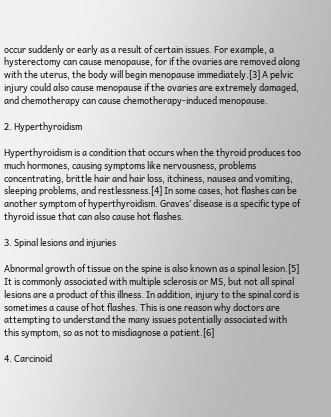occur suddenly or early as a result of certain issues. For example, a hysterectomy can cause menopause, for if the ovaries are removed along with the uterus, the body will begin menopause immediately.[3] A pelvic injury could also cause menopause if the ovaries are extremely damaged, and chemotherapy can cause chemotherapy-induced menopause.

2. Hyperthyroidism

Hyperthyroidism is a condition that occurs when the thyroid produces too much hormones, causing symptoms like nervousness, problems concentrating, brittle hair and hair loss, itchiness, nausea and vomiting, sleeping problems, and restlessness.[4] In some cases, hot flashes can be another symptom of hyperthyroidism. Graves’ disease is a specific type of thyroid issue that can also cause hot flashes.

3. Spinal lesions and injuries

Abnormal growth of tissue on the spine is also known as a spinal lesion.[5] It is commonly associated with multiple sclerosis or MS, but not all spinal lesions are a product of this illness. In addition, injury to the spinal cord is sometimes a cause of hot flashes. This is one reason why doctors are attempting to understand the many issues potentially associated with this symptom, so as not to misdiagnose a patient.[6]

4. Carcinoid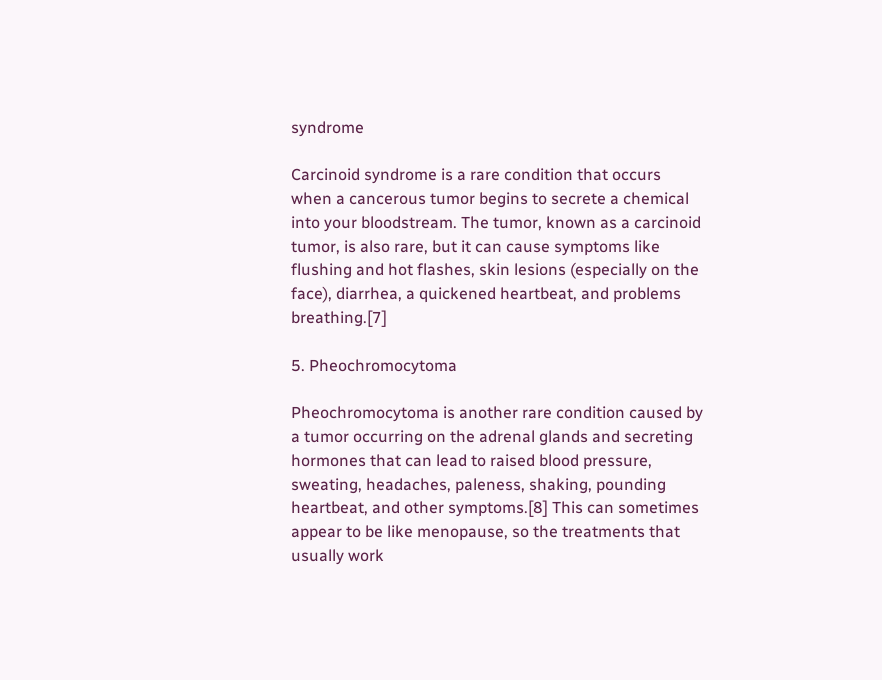syndrome

Carcinoid syndrome is a rare condition that occurs when a cancerous tumor begins to secrete a chemical into your bloodstream. The tumor, known as a carcinoid tumor, is also rare, but it can cause symptoms like flushing and hot flashes, skin lesions (especially on the face), diarrhea, a quickened heartbeat, and problems breathing.[7]

5. Pheochromocytoma

Pheochromocytoma is another rare condition caused by a tumor occurring on the adrenal glands and secreting hormones that can lead to raised blood pressure, sweating, headaches, paleness, shaking, pounding heartbeat, and other symptoms.[8] This can sometimes appear to be like menopause, so the treatments that usually work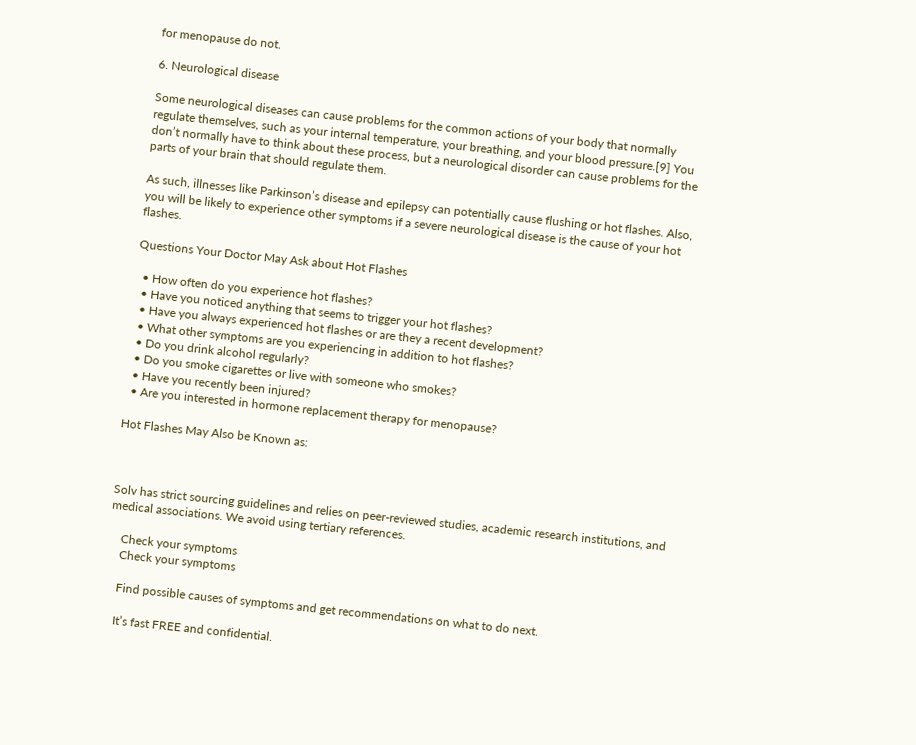for menopause do not.

6. Neurological disease

Some neurological diseases can cause problems for the common actions of your body that normally regulate themselves, such as your internal temperature, your breathing, and your blood pressure.[9] You don’t normally have to think about these process, but a neurological disorder can cause problems for the parts of your brain that should regulate them.

As such, illnesses like Parkinson’s disease and epilepsy can potentially cause flushing or hot flashes. Also, you will be likely to experience other symptoms if a severe neurological disease is the cause of your hot flashes.

Questions Your Doctor May Ask about Hot Flashes

  • How often do you experience hot flashes?
  • Have you noticed anything that seems to trigger your hot flashes?
  • Have you always experienced hot flashes or are they a recent development?
  • What other symptoms are you experiencing in addition to hot flashes?
  • Do you drink alcohol regularly?
  • Do you smoke cigarettes or live with someone who smokes?
  • Have you recently been injured?
  • Are you interested in hormone replacement therapy for menopause?

Hot Flashes May Also be Known as:



Solv has strict sourcing guidelines and relies on peer-reviewed studies, academic research institutions, and medical associations. We avoid using tertiary references.

    Check your symptoms
    Check your symptoms

    Find possible causes of symptoms and get recommendations on what to do next.

    It’s fast FREE and confidential.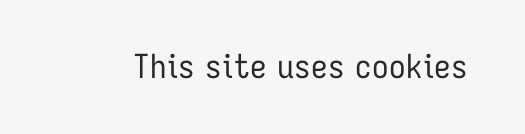This site uses cookies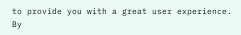to provide you with a great user experience. By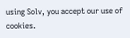using Solv, you accept our use of cookies.